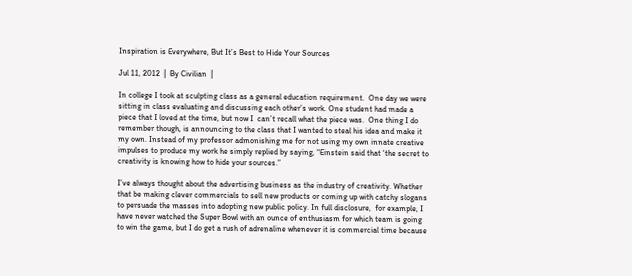Inspiration is Everywhere, But It’s Best to Hide Your Sources

Jul 11, 2012  |  By Civilian  |

In college I took at sculpting class as a general education requirement.  One day we were sitting in class evaluating and discussing each other’s work. One student had made a piece that I loved at the time, but now I  can’t recall what the piece was.  One thing I do remember though, is announcing to the class that I wanted to steal his idea and make it my own. Instead of my professor admonishing me for not using my own innate creative impulses to produce my work he simply replied by saying, “Einstein said that ‘the secret to creativity is knowing how to hide your sources.”

I’ve always thought about the advertising business as the industry of creativity. Whether that be making clever commercials to sell new products or coming up with catchy slogans to persuade the masses into adopting new public policy. In full disclosure,  for example, I have never watched the Super Bowl with an ounce of enthusiasm for which team is going to win the game, but I do get a rush of adrenaline whenever it is commercial time because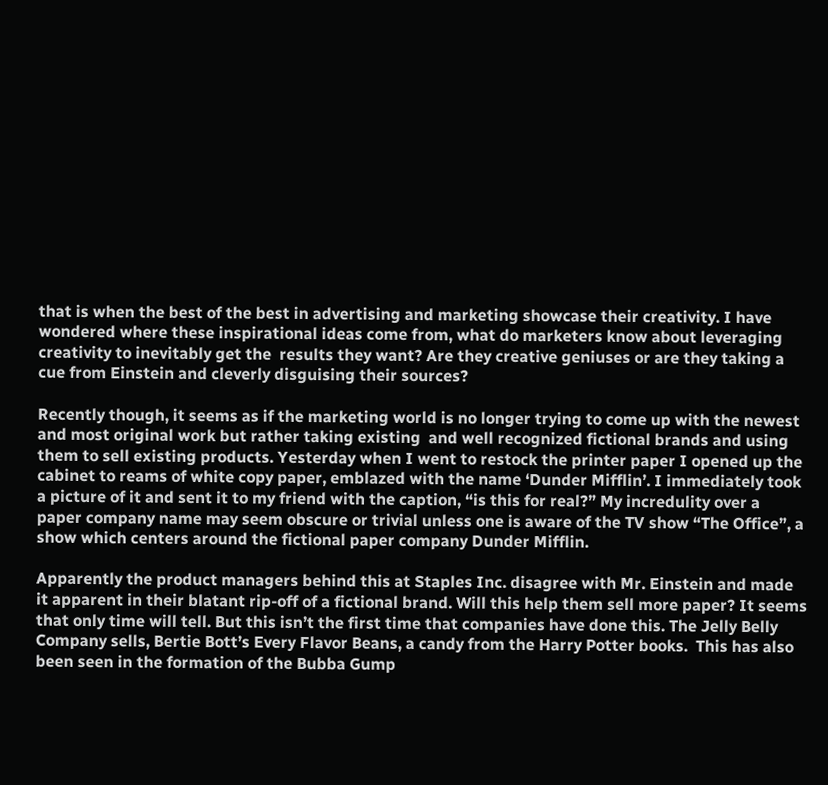that is when the best of the best in advertising and marketing showcase their creativity. I have wondered where these inspirational ideas come from, what do marketers know about leveraging creativity to inevitably get the  results they want? Are they creative geniuses or are they taking a cue from Einstein and cleverly disguising their sources?

Recently though, it seems as if the marketing world is no longer trying to come up with the newest and most original work but rather taking existing  and well recognized fictional brands and using them to sell existing products. Yesterday when I went to restock the printer paper I opened up the cabinet to reams of white copy paper, emblazed with the name ‘Dunder Mifflin’. I immediately took a picture of it and sent it to my friend with the caption, “is this for real?” My incredulity over a paper company name may seem obscure or trivial unless one is aware of the TV show “The Office”, a show which centers around the fictional paper company Dunder Mifflin.

Apparently the product managers behind this at Staples Inc. disagree with Mr. Einstein and made it apparent in their blatant rip-off of a fictional brand. Will this help them sell more paper? It seems that only time will tell. But this isn’t the first time that companies have done this. The Jelly Belly Company sells, Bertie Bott’s Every Flavor Beans, a candy from the Harry Potter books.  This has also been seen in the formation of the Bubba Gump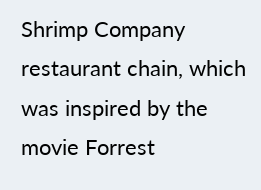Shrimp Company restaurant chain, which was inspired by the movie Forrest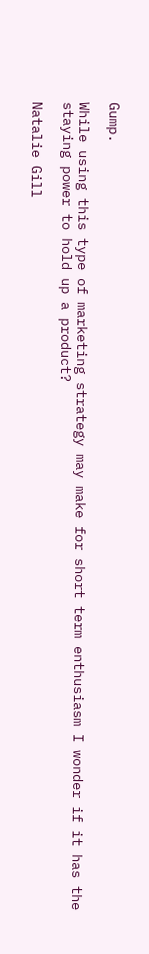Gump.

While using this type of marketing strategy may make for short term enthusiasm I wonder if it has the staying power to hold up a product?

Natalie Gill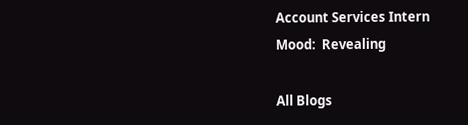Account Services Intern
Mood:  Revealing

All Blogs